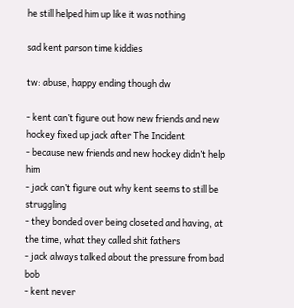he still helped him up like it was nothing

sad kent parson time kiddies

tw: abuse, happy ending though dw

- kent can’t figure out how new friends and new hockey fixed up jack after The Incident
- because new friends and new hockey didn’t help him
- jack can’t figure out why kent seems to still be struggling
- they bonded over being closeted and having, at the time, what they called shit fathers
- jack always talked about the pressure from bad bob
- kent never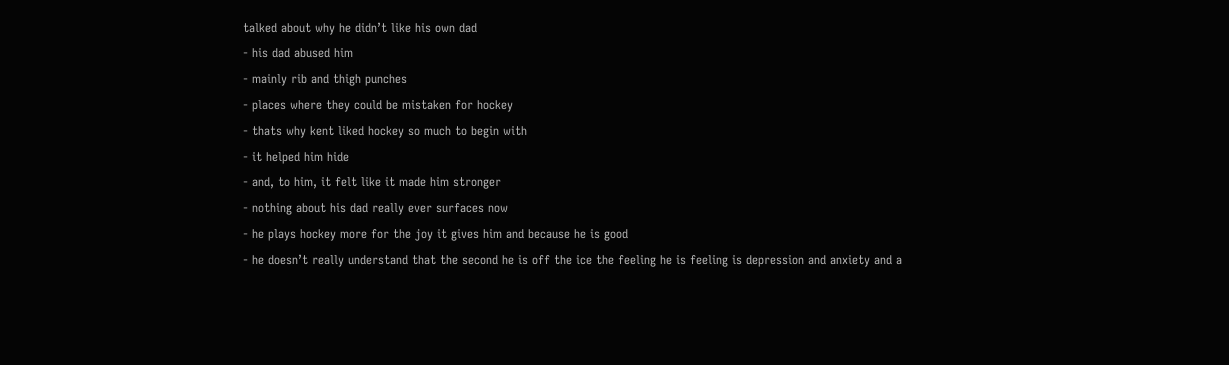talked about why he didn’t like his own dad
- his dad abused him
- mainly rib and thigh punches
- places where they could be mistaken for hockey
- thats why kent liked hockey so much to begin with
- it helped him hide
- and, to him, it felt like it made him stronger
- nothing about his dad really ever surfaces now
- he plays hockey more for the joy it gives him and because he is good
- he doesn’t really understand that the second he is off the ice the feeling he is feeling is depression and anxiety and a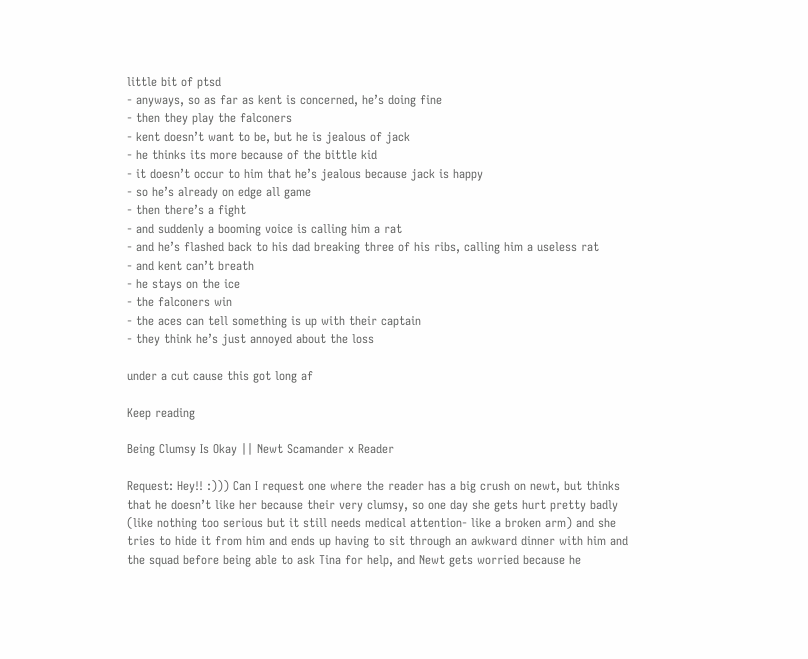little bit of ptsd
- anyways, so as far as kent is concerned, he’s doing fine
- then they play the falconers
- kent doesn’t want to be, but he is jealous of jack
- he thinks its more because of the bittle kid
- it doesn’t occur to him that he’s jealous because jack is happy
- so he’s already on edge all game
- then there’s a fight
- and suddenly a booming voice is calling him a rat
- and he’s flashed back to his dad breaking three of his ribs, calling him a useless rat
- and kent can’t breath
- he stays on the ice
- the falconers win
- the aces can tell something is up with their captain
- they think he’s just annoyed about the loss

under a cut cause this got long af

Keep reading

Being Clumsy Is Okay || Newt Scamander x Reader

Request: Hey!! :))) Can I request one where the reader has a big crush on newt, but thinks that he doesn’t like her because their very clumsy, so one day she gets hurt pretty badly (like nothing too serious but it still needs medical attention- like a broken arm) and she tries to hide it from him and ends up having to sit through an awkward dinner with him and the squad before being able to ask Tina for help, and Newt gets worried because he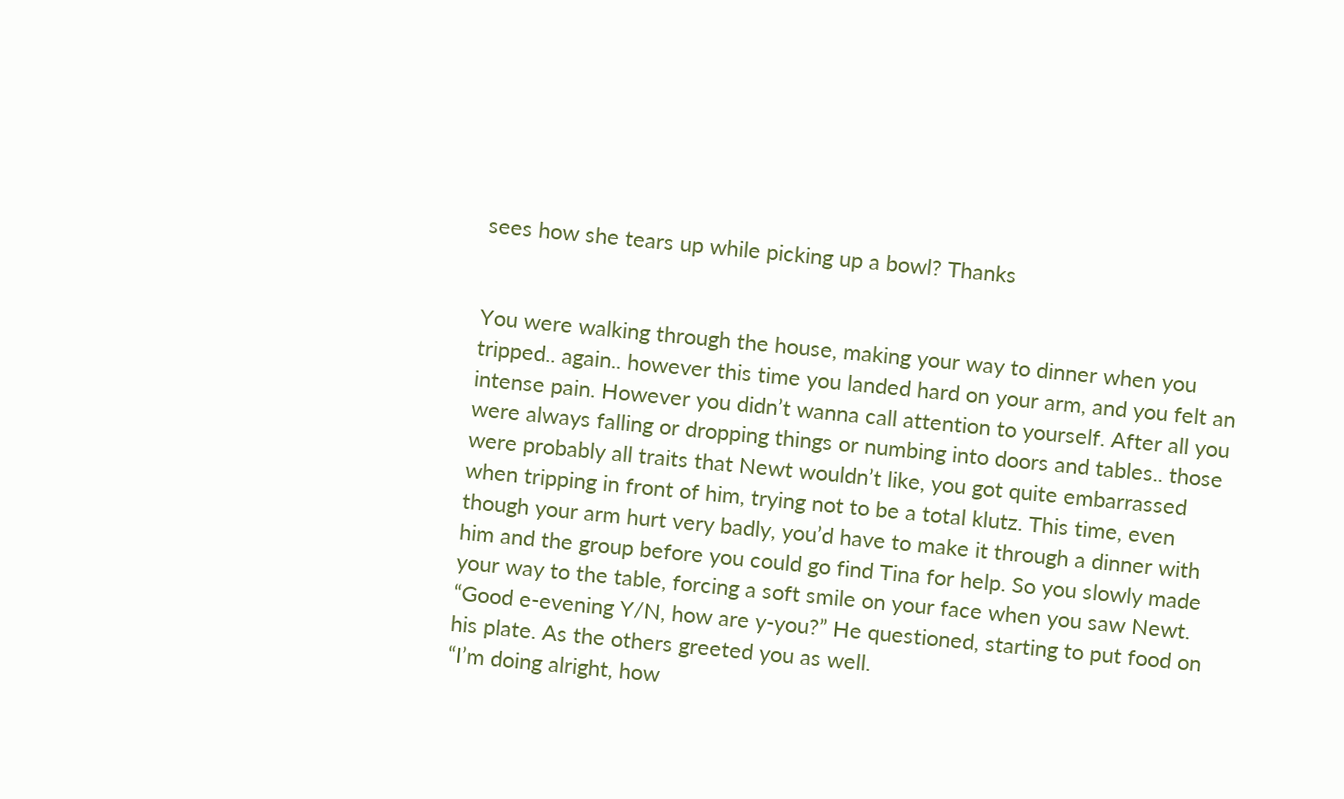sees how she tears up while picking up a bowl? Thanks


You were walking through the house, making your way to dinner when you tripped.. again.. however this time you landed hard on your arm, and you felt an intense pain. However you didn’t wanna call attention to yourself. After all you were always falling or dropping things or numbing into doors and tables.. those were probably all traits that Newt wouldn’t like, you got quite embarrassed when tripping in front of him, trying not to be a total klutz. This time, even though your arm hurt very badly, you’d have to make it through a dinner with him and the group before you could go find Tina for help. So you slowly made your way to the table, forcing a soft smile on your face when you saw Newt.
“Good e-evening Y/N, how are y-you?” He questioned, starting to put food on his plate. As the others greeted you as well.
“I’m doing alright, how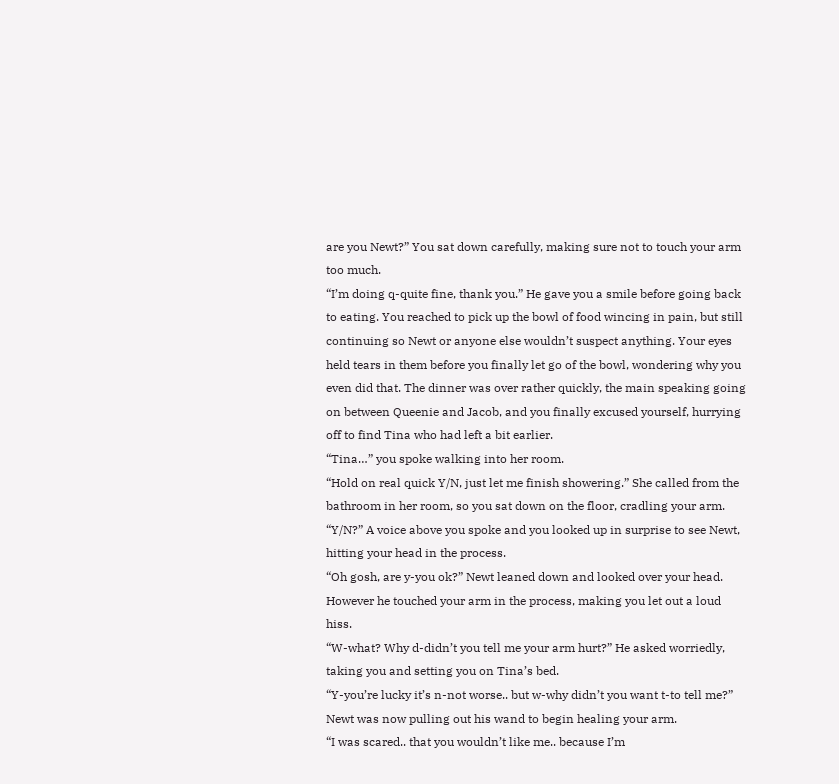are you Newt?” You sat down carefully, making sure not to touch your arm too much.
“I’m doing q-quite fine, thank you.” He gave you a smile before going back to eating. You reached to pick up the bowl of food wincing in pain, but still continuing so Newt or anyone else wouldn’t suspect anything. Your eyes held tears in them before you finally let go of the bowl, wondering why you even did that. The dinner was over rather quickly, the main speaking going on between Queenie and Jacob, and you finally excused yourself, hurrying off to find Tina who had left a bit earlier.
“Tina…” you spoke walking into her room.
“Hold on real quick Y/N, just let me finish showering.” She called from the bathroom in her room, so you sat down on the floor, cradling your arm.
“Y/N?” A voice above you spoke and you looked up in surprise to see Newt, hitting your head in the process.
“Oh gosh, are y-you ok?” Newt leaned down and looked over your head. However he touched your arm in the process, making you let out a loud hiss.
“W-what? Why d-didn’t you tell me your arm hurt?” He asked worriedly, taking you and setting you on Tina’s bed.
“Y-you’re lucky it’s n-not worse.. but w-why didn’t you want t-to tell me?” Newt was now pulling out his wand to begin healing your arm.
“I was scared.. that you wouldn’t like me.. because I’m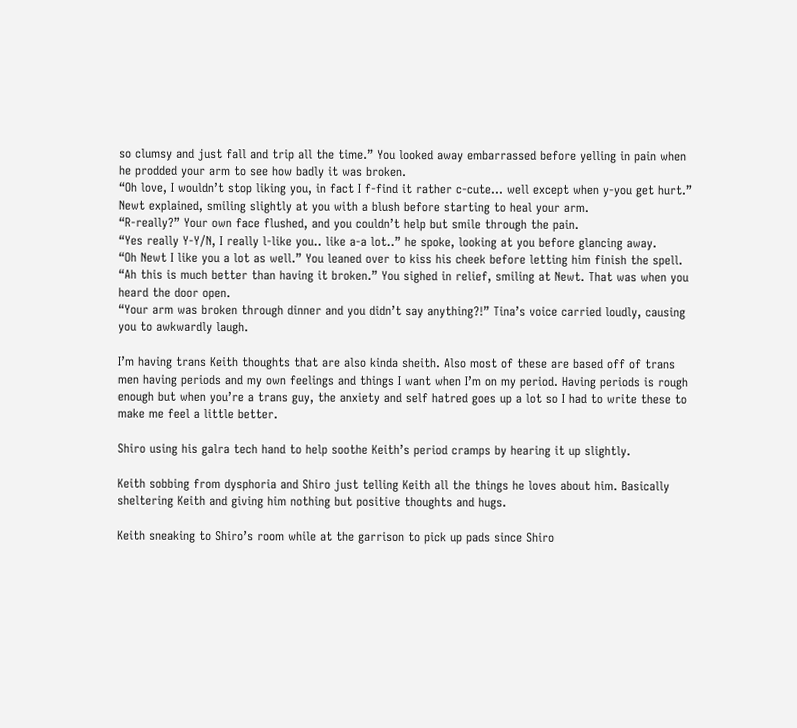so clumsy and just fall and trip all the time.” You looked away embarrassed before yelling in pain when he prodded your arm to see how badly it was broken.
“Oh love, I wouldn’t stop liking you, in fact I f-find it rather c-cute… well except when y-you get hurt.” Newt explained, smiling slightly at you with a blush before starting to heal your arm.
“R-really?” Your own face flushed, and you couldn’t help but smile through the pain.
“Yes really Y-Y/N, I really l-like you.. like a-a lot..” he spoke, looking at you before glancing away.
“Oh Newt I like you a lot as well.” You leaned over to kiss his cheek before letting him finish the spell.
“Ah this is much better than having it broken.” You sighed in relief, smiling at Newt. That was when you heard the door open.
“Your arm was broken through dinner and you didn’t say anything?!” Tina’s voice carried loudly, causing you to awkwardly laugh.

I’m having trans Keith thoughts that are also kinda sheith. Also most of these are based off of trans men having periods and my own feelings and things I want when I’m on my period. Having periods is rough enough but when you’re a trans guy, the anxiety and self hatred goes up a lot so I had to write these to make me feel a little better.

Shiro using his galra tech hand to help soothe Keith’s period cramps by hearing it up slightly.

Keith sobbing from dysphoria and Shiro just telling Keith all the things he loves about him. Basically sheltering Keith and giving him nothing but positive thoughts and hugs.

Keith sneaking to Shiro’s room while at the garrison to pick up pads since Shiro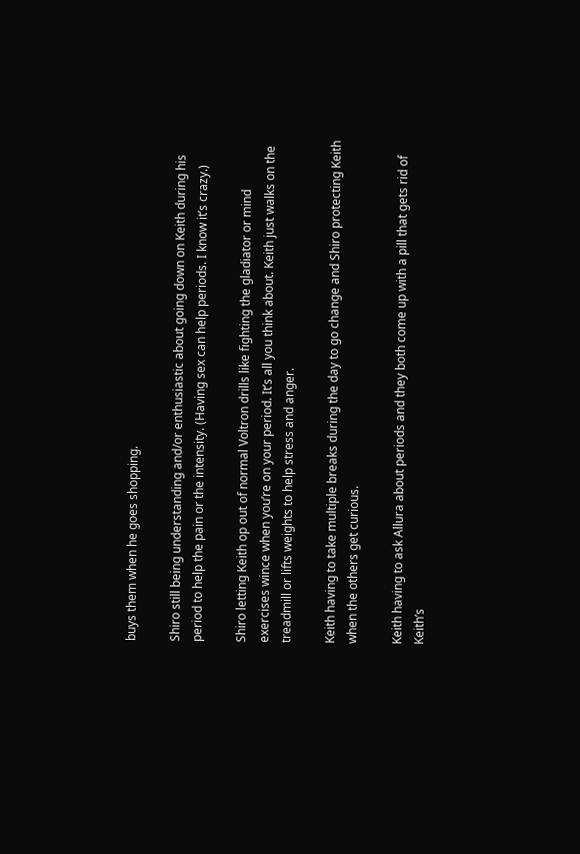buys them when he goes shopping.

Shiro still being understanding and/or enthusiastic about going down on Keith during his period to help the pain or the intensity. (Having sex can help periods. I know it’s crazy.)

Shiro letting Keith op out of normal Voltron drills like fighting the gladiator or mind exercises wince when you’re on your period. It’s all you think about. Keith just walks on the treadmill or lifts weights to help stress and anger.

Keith having to take multiple breaks during the day to go change and Shiro protecting Keith when the others get curious.

Keith having to ask Allura about periods and they both come up with a pill that gets rid of Keith’s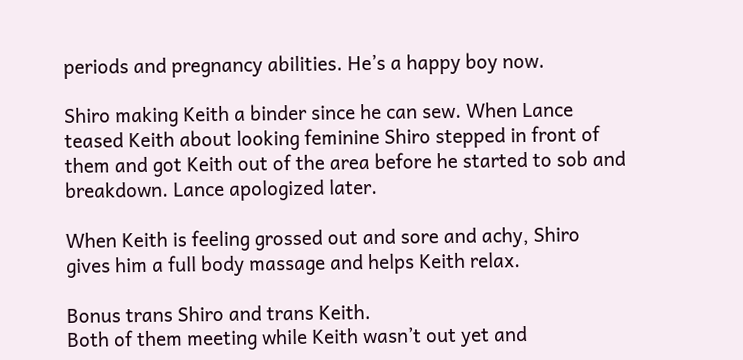periods and pregnancy abilities. He’s a happy boy now.

Shiro making Keith a binder since he can sew. When Lance teased Keith about looking feminine Shiro stepped in front of them and got Keith out of the area before he started to sob and breakdown. Lance apologized later.

When Keith is feeling grossed out and sore and achy, Shiro gives him a full body massage and helps Keith relax.

Bonus trans Shiro and trans Keith.
Both of them meeting while Keith wasn’t out yet and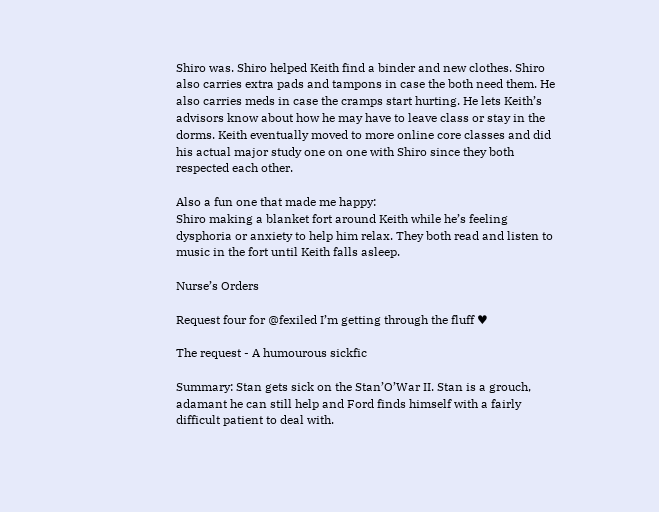Shiro was. Shiro helped Keith find a binder and new clothes. Shiro also carries extra pads and tampons in case the both need them. He also carries meds in case the cramps start hurting. He lets Keith’s advisors know about how he may have to leave class or stay in the dorms. Keith eventually moved to more online core classes and did his actual major study one on one with Shiro since they both respected each other.

Also a fun one that made me happy:
Shiro making a blanket fort around Keith while he’s feeling dysphoria or anxiety to help him relax. They both read and listen to music in the fort until Keith falls asleep.

Nurse’s Orders

Request four for @fexiled I’m getting through the fluff ♥

The request - A humourous sickfic

Summary: Stan gets sick on the Stan’O’War II. Stan is a grouch, adamant he can still help and Ford finds himself with a fairly difficult patient to deal with.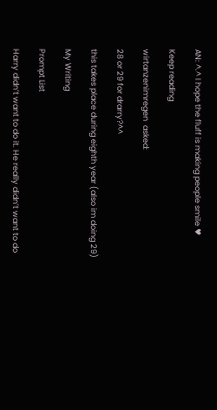AN: ^.^ I hope the fluff is making people smile ♥

Keep reading

wirtanzenimregen  asked:

28 or 29 for drarry?^^

this takes place during eighth year (also im doing 29)

My Writing

Prompt List

Harry didn’t want to do it. He really didn’t want to do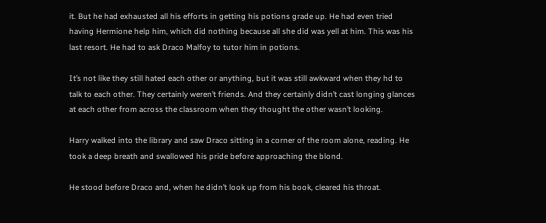it. But he had exhausted all his efforts in getting his potions grade up. He had even tried having Hermione help him, which did nothing because all she did was yell at him. This was his last resort. He had to ask Draco Malfoy to tutor him in potions.

It’s not like they still hated each other or anything, but it was still awkward when they hd to talk to each other. They certainly weren’t friends. And they certainly didn’t cast longing glances at each other from across the classroom when they thought the other wasn’t looking.

Harry walked into the library and saw Draco sitting in a corner of the room alone, reading. He took a deep breath and swallowed his pride before approaching the blond.

He stood before Draco and, when he didn’t look up from his book, cleared his throat.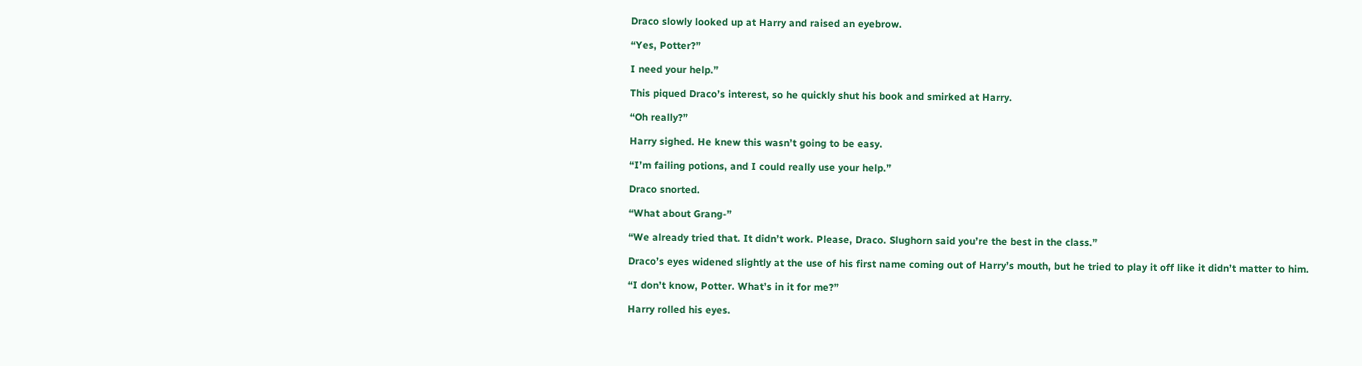Draco slowly looked up at Harry and raised an eyebrow.

“Yes, Potter?”

I need your help.”

This piqued Draco’s interest, so he quickly shut his book and smirked at Harry.

“Oh really?”

Harry sighed. He knew this wasn’t going to be easy.

“I’m failing potions, and I could really use your help.”

Draco snorted.

“What about Grang-”

“We already tried that. It didn’t work. Please, Draco. Slughorn said you’re the best in the class.”

Draco’s eyes widened slightly at the use of his first name coming out of Harry’s mouth, but he tried to play it off like it didn’t matter to him.

“I don’t know, Potter. What’s in it for me?”

Harry rolled his eyes.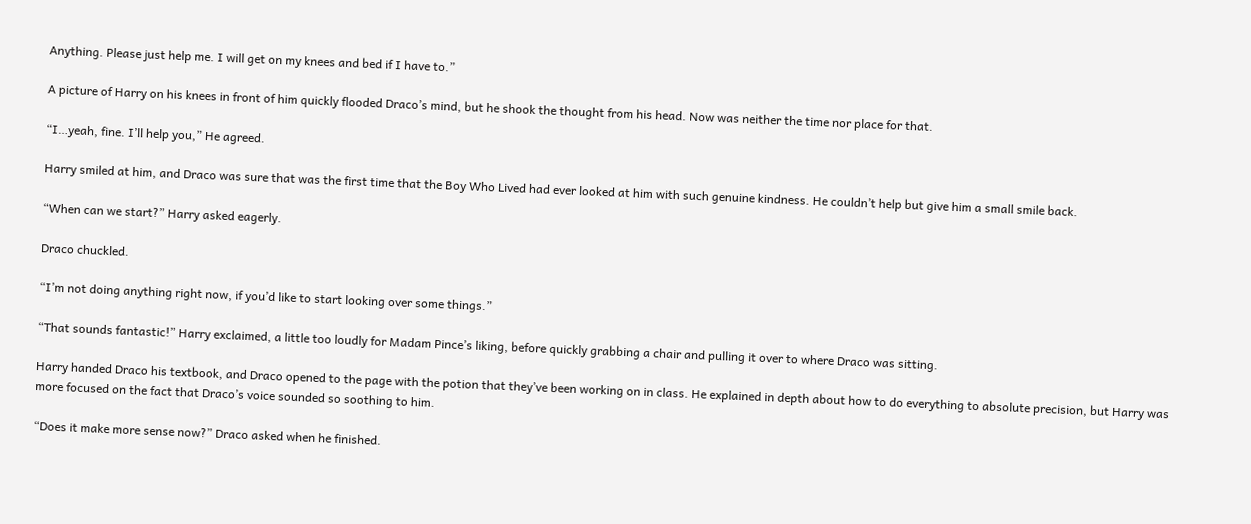Anything. Please just help me. I will get on my knees and bed if I have to.”

A picture of Harry on his knees in front of him quickly flooded Draco’s mind, but he shook the thought from his head. Now was neither the time nor place for that.

“I…yeah, fine. I’ll help you,” He agreed.

Harry smiled at him, and Draco was sure that was the first time that the Boy Who Lived had ever looked at him with such genuine kindness. He couldn’t help but give him a small smile back.

“When can we start?” Harry asked eagerly.

Draco chuckled.

“I’m not doing anything right now, if you’d like to start looking over some things.”

“That sounds fantastic!” Harry exclaimed, a little too loudly for Madam Pince’s liking, before quickly grabbing a chair and pulling it over to where Draco was sitting.

Harry handed Draco his textbook, and Draco opened to the page with the potion that they’ve been working on in class. He explained in depth about how to do everything to absolute precision, but Harry was more focused on the fact that Draco’s voice sounded so soothing to him.

“Does it make more sense now?” Draco asked when he finished.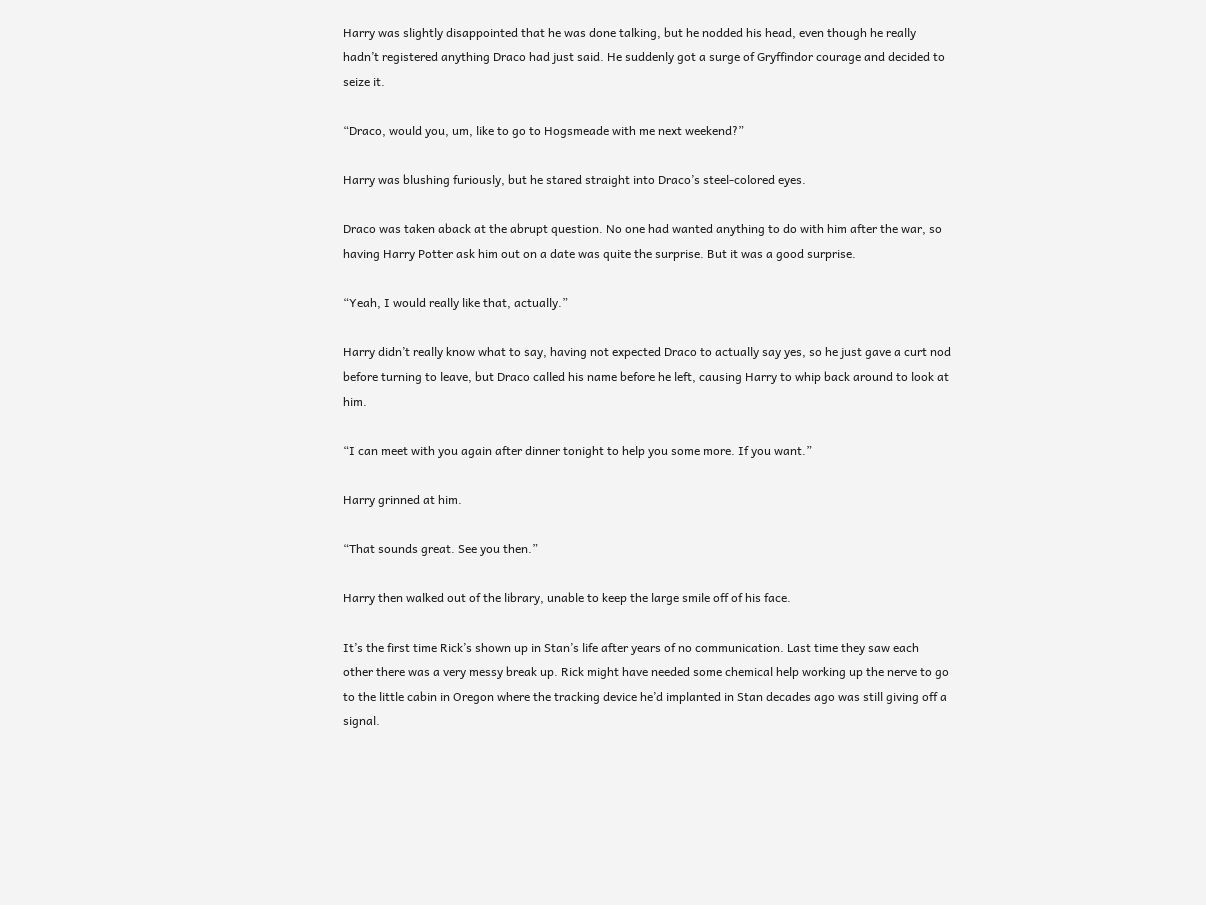Harry was slightly disappointed that he was done talking, but he nodded his head, even though he really hadn’t registered anything Draco had just said. He suddenly got a surge of Gryffindor courage and decided to seize it.

“Draco, would you, um, like to go to Hogsmeade with me next weekend?”

Harry was blushing furiously, but he stared straight into Draco’s steel-colored eyes.

Draco was taken aback at the abrupt question. No one had wanted anything to do with him after the war, so having Harry Potter ask him out on a date was quite the surprise. But it was a good surprise.

“Yeah, I would really like that, actually.”

Harry didn’t really know what to say, having not expected Draco to actually say yes, so he just gave a curt nod before turning to leave, but Draco called his name before he left, causing Harry to whip back around to look at him.

“I can meet with you again after dinner tonight to help you some more. If you want.”

Harry grinned at him.

“That sounds great. See you then.”

Harry then walked out of the library, unable to keep the large smile off of his face.

It’s the first time Rick’s shown up in Stan’s life after years of no communication. Last time they saw each other there was a very messy break up. Rick might have needed some chemical help working up the nerve to go to the little cabin in Oregon where the tracking device he’d implanted in Stan decades ago was still giving off a signal.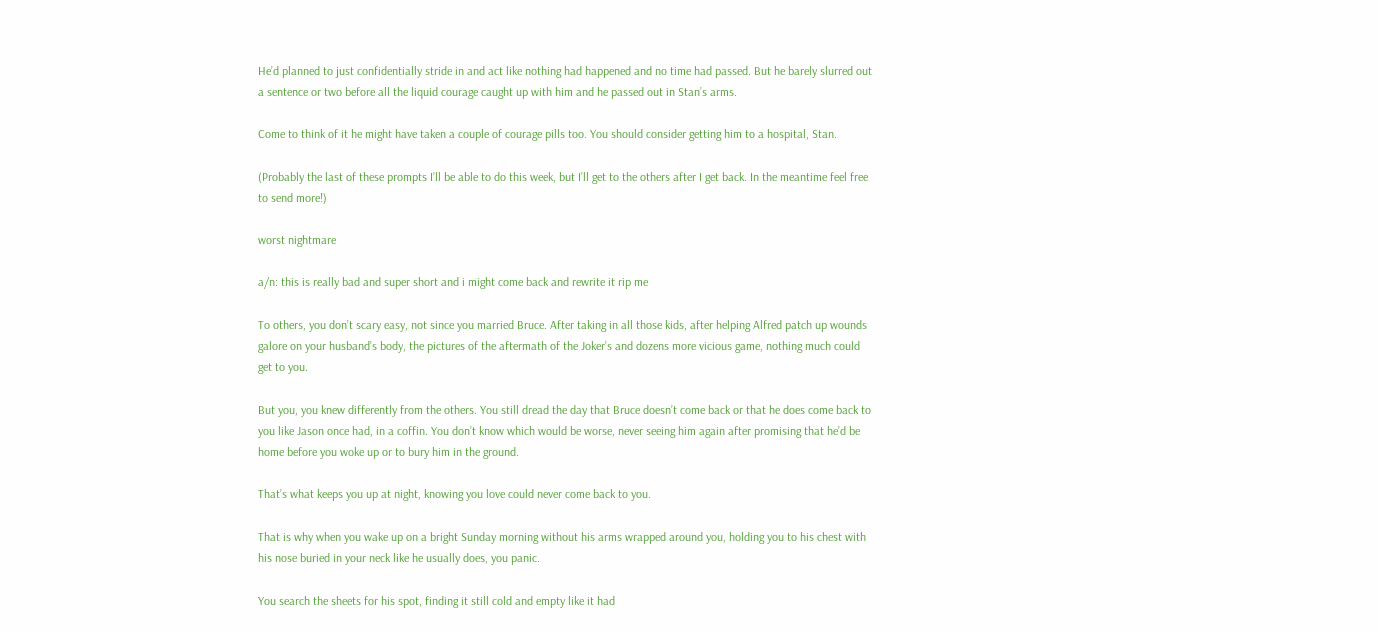He’d planned to just confidentially stride in and act like nothing had happened and no time had passed. But he barely slurred out a sentence or two before all the liquid courage caught up with him and he passed out in Stan’s arms.

Come to think of it he might have taken a couple of courage pills too. You should consider getting him to a hospital, Stan.

(Probably the last of these prompts I’ll be able to do this week, but I’ll get to the others after I get back. In the meantime feel free to send more!)

worst nightmare

a/n: this is really bad and super short and i might come back and rewrite it rip me

To others, you don’t scary easy, not since you married Bruce. After taking in all those kids, after helping Alfred patch up wounds galore on your husband’s body, the pictures of the aftermath of the Joker’s and dozens more vicious game, nothing much could get to you.

But you, you knew differently from the others. You still dread the day that Bruce doesn’t come back or that he does come back to you like Jason once had, in a coffin. You don’t know which would be worse, never seeing him again after promising that he’d be home before you woke up or to bury him in the ground.

That’s what keeps you up at night, knowing you love could never come back to you.

That is why when you wake up on a bright Sunday morning without his arms wrapped around you, holding you to his chest with his nose buried in your neck like he usually does, you panic.

You search the sheets for his spot, finding it still cold and empty like it had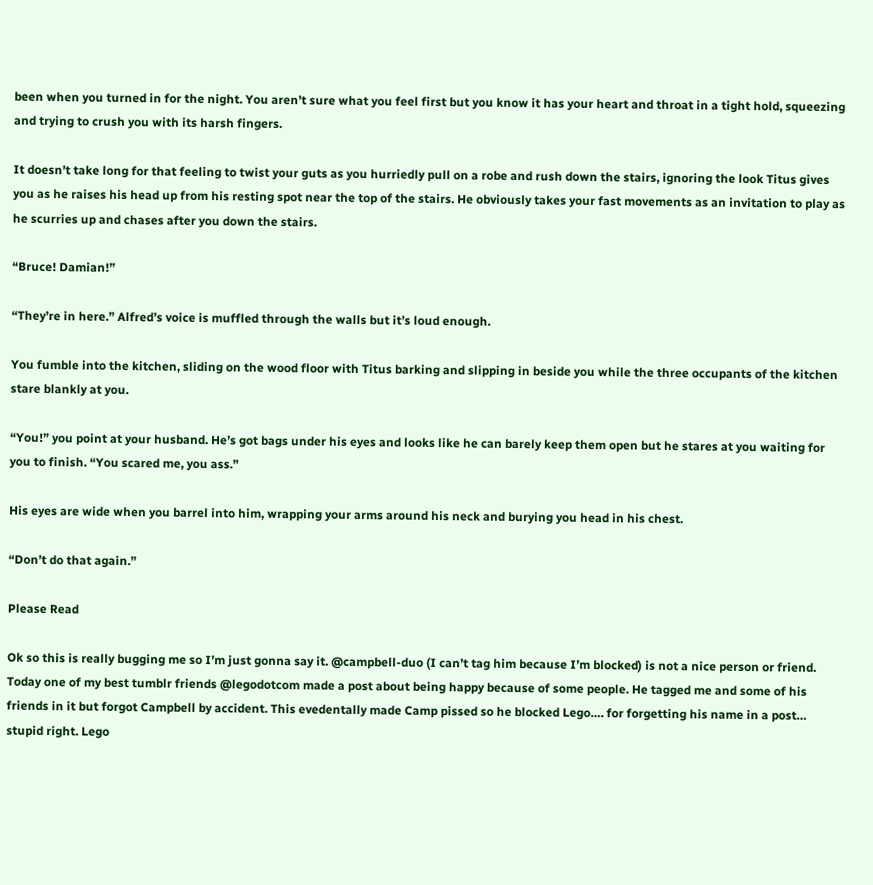been when you turned in for the night. You aren’t sure what you feel first but you know it has your heart and throat in a tight hold, squeezing and trying to crush you with its harsh fingers.

It doesn’t take long for that feeling to twist your guts as you hurriedly pull on a robe and rush down the stairs, ignoring the look Titus gives you as he raises his head up from his resting spot near the top of the stairs. He obviously takes your fast movements as an invitation to play as he scurries up and chases after you down the stairs.

“Bruce! Damian!”

“They’re in here.” Alfred’s voice is muffled through the walls but it’s loud enough.

You fumble into the kitchen, sliding on the wood floor with Titus barking and slipping in beside you while the three occupants of the kitchen stare blankly at you.

“You!” you point at your husband. He’s got bags under his eyes and looks like he can barely keep them open but he stares at you waiting for you to finish. “You scared me, you ass.”

His eyes are wide when you barrel into him, wrapping your arms around his neck and burying you head in his chest.

“Don’t do that again.”

Please Read

Ok so this is really bugging me so I’m just gonna say it. @campbell-duo (I can’t tag him because I’m blocked) is not a nice person or friend. Today one of my best tumblr friends @legodotcom made a post about being happy because of some people. He tagged me and some of his friends in it but forgot Campbell by accident. This evedentally made Camp pissed so he blocked Lego…. for forgetting his name in a post… stupid right. Lego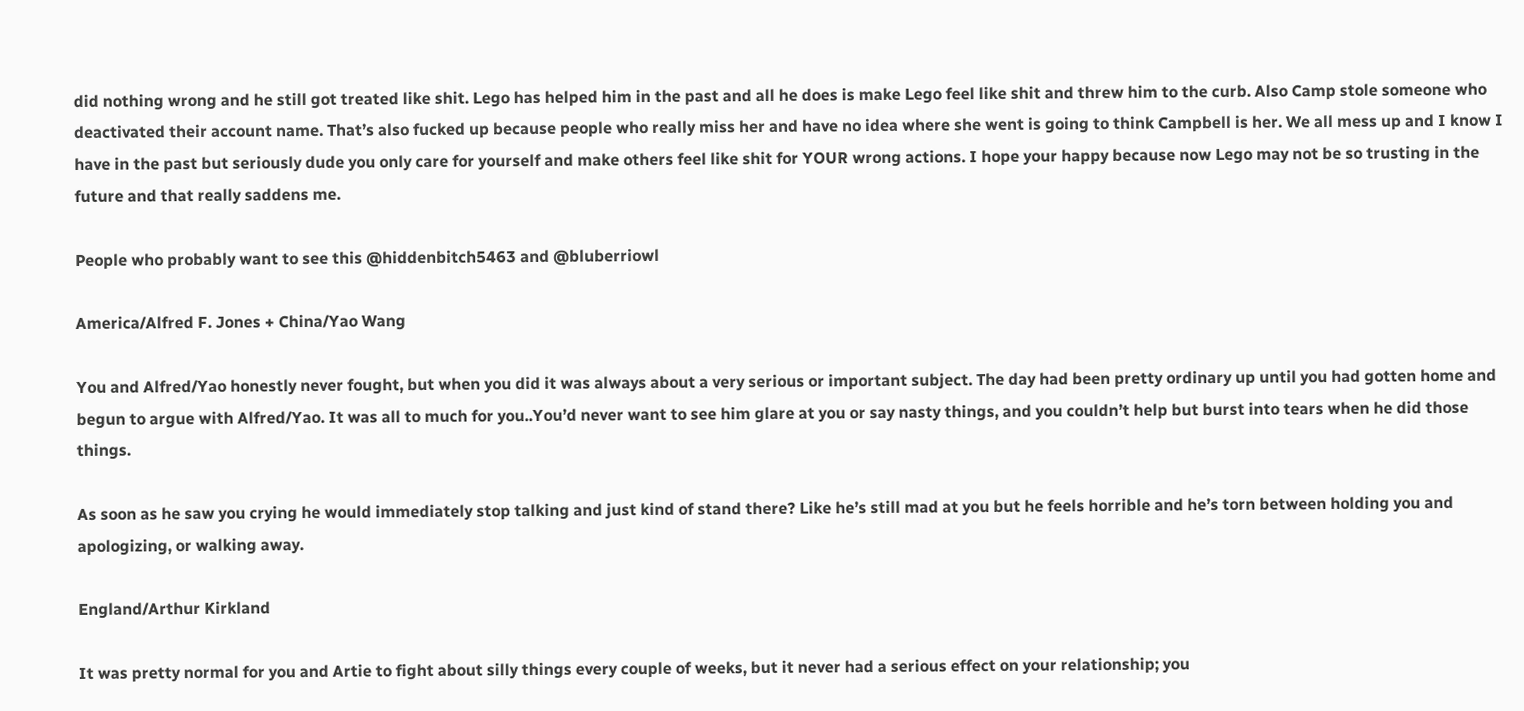did nothing wrong and he still got treated like shit. Lego has helped him in the past and all he does is make Lego feel like shit and threw him to the curb. Also Camp stole someone who deactivated their account name. That’s also fucked up because people who really miss her and have no idea where she went is going to think Campbell is her. We all mess up and I know I have in the past but seriously dude you only care for yourself and make others feel like shit for YOUR wrong actions. I hope your happy because now Lego may not be so trusting in the future and that really saddens me.

People who probably want to see this @hiddenbitch5463 and @bluberriowl

America/Alfred F. Jones + China/Yao Wang

You and Alfred/Yao honestly never fought, but when you did it was always about a very serious or important subject. The day had been pretty ordinary up until you had gotten home and begun to argue with Alfred/Yao. It was all to much for you..You’d never want to see him glare at you or say nasty things, and you couldn’t help but burst into tears when he did those things.

As soon as he saw you crying he would immediately stop talking and just kind of stand there? Like he’s still mad at you but he feels horrible and he’s torn between holding you and apologizing, or walking away.

England/Arthur Kirkland

It was pretty normal for you and Artie to fight about silly things every couple of weeks, but it never had a serious effect on your relationship; you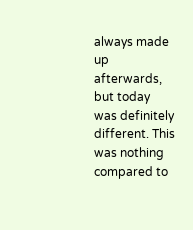always made up afterwards, but today was definitely different. This was nothing compared to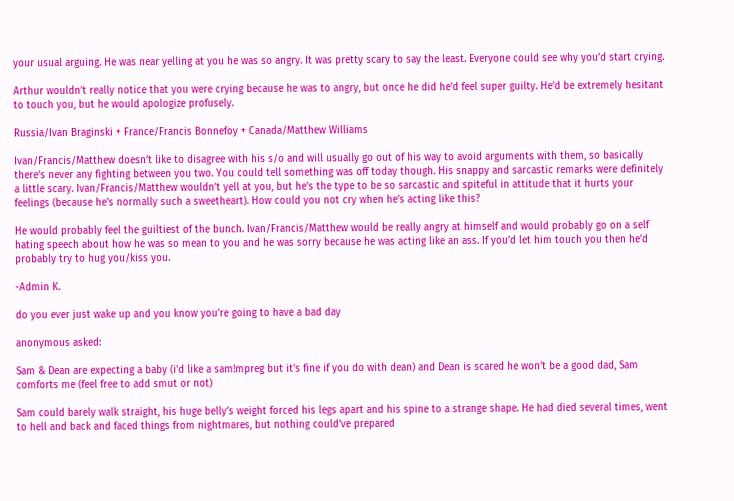your usual arguing. He was near yelling at you he was so angry. It was pretty scary to say the least. Everyone could see why you’d start crying.

Arthur wouldn’t really notice that you were crying because he was to angry, but once he did he’d feel super guilty. He’d be extremely hesitant to touch you, but he would apologize profusely.

Russia/Ivan Braginski + France/Francis Bonnefoy + Canada/Matthew Williams

Ivan/Francis/Matthew doesn’t like to disagree with his s/o and will usually go out of his way to avoid arguments with them, so basically there’s never any fighting between you two. You could tell something was off today though. His snappy and sarcastic remarks were definitely a little scary. Ivan/Francis/Matthew wouldn’t yell at you, but he’s the type to be so sarcastic and spiteful in attitude that it hurts your feelings (because he’s normally such a sweetheart). How could you not cry when he’s acting like this?

He would probably feel the guiltiest of the bunch. Ivan/Francis/Matthew would be really angry at himself and would probably go on a self hating speech about how he was so mean to you and he was sorry because he was acting like an ass. If you’d let him touch you then he’d probably try to hug you/kiss you.

-Admin K.

do you ever just wake up and you know you’re going to have a bad day

anonymous asked:

Sam & Dean are expecting a baby (i'd like a sam!mpreg but it's fine if you do with dean) and Dean is scared he won't be a good dad, Sam comforts me (feel free to add smut or not)

Sam could barely walk straight, his huge belly’s weight forced his legs apart and his spine to a strange shape. He had died several times, went to hell and back and faced things from nightmares, but nothing could’ve prepared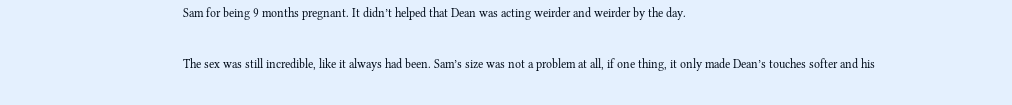Sam for being 9 months pregnant. It didn’t helped that Dean was acting weirder and weirder by the day.

The sex was still incredible, like it always had been. Sam’s size was not a problem at all, if one thing, it only made Dean’s touches softer and his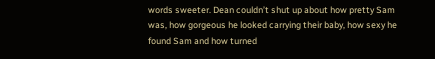words sweeter. Dean couldn’t shut up about how pretty Sam was, how gorgeous he looked carrying their baby, how sexy he found Sam and how turned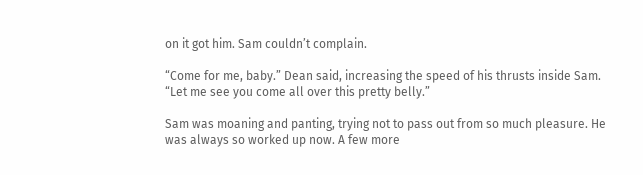on it got him. Sam couldn’t complain.

“Come for me, baby.” Dean said, increasing the speed of his thrusts inside Sam. “Let me see you come all over this pretty belly.”

Sam was moaning and panting, trying not to pass out from so much pleasure. He was always so worked up now. A few more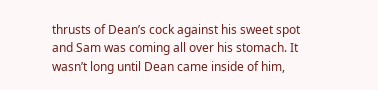thrusts of Dean’s cock against his sweet spot and Sam was coming all over his stomach. It wasn’t long until Dean came inside of him,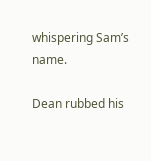whispering Sam’s name.

Dean rubbed his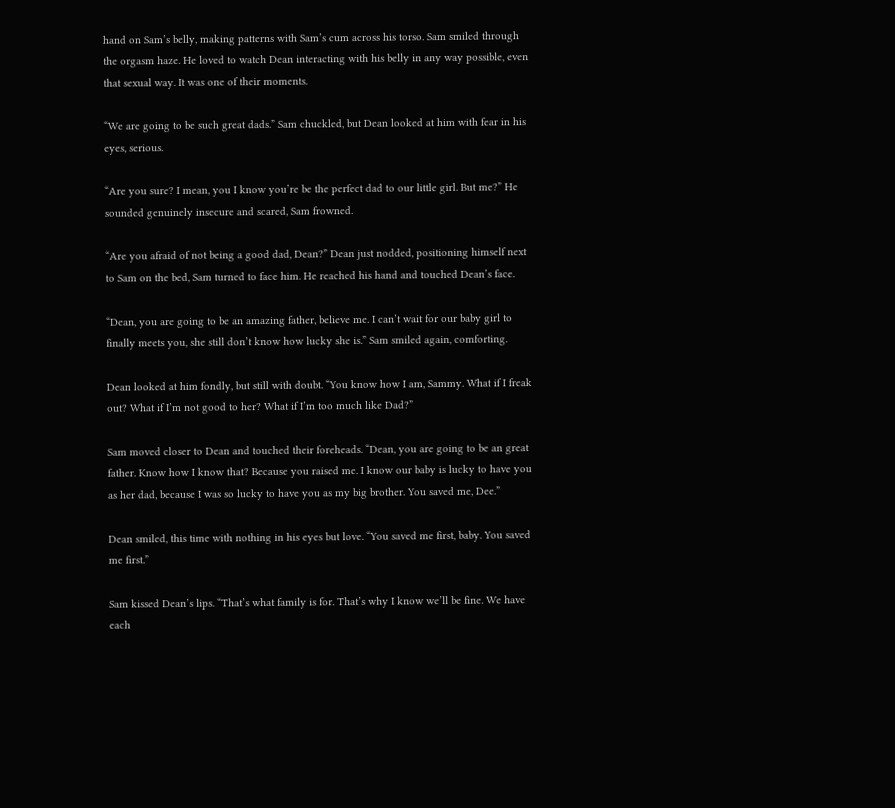hand on Sam’s belly, making patterns with Sam’s cum across his torso. Sam smiled through the orgasm haze. He loved to watch Dean interacting with his belly in any way possible, even that sexual way. It was one of their moments.

“We are going to be such great dads.” Sam chuckled, but Dean looked at him with fear in his eyes, serious.

“Are you sure? I mean, you I know you’re be the perfect dad to our little girl. But me?” He sounded genuinely insecure and scared, Sam frowned.

“Are you afraid of not being a good dad, Dean?” Dean just nodded, positioning himself next to Sam on the bed, Sam turned to face him. He reached his hand and touched Dean’s face.

“Dean, you are going to be an amazing father, believe me. I can’t wait for our baby girl to finally meets you, she still don’t know how lucky she is.” Sam smiled again, comforting.

Dean looked at him fondly, but still with doubt. “You know how I am, Sammy. What if I freak out? What if I’m not good to her? What if I’m too much like Dad?”

Sam moved closer to Dean and touched their foreheads. “Dean, you are going to be an great father. Know how I know that? Because you raised me. I know our baby is lucky to have you as her dad, because I was so lucky to have you as my big brother. You saved me, Dee.”

Dean smiled, this time with nothing in his eyes but love. “You saved me first, baby. You saved me first.”

Sam kissed Dean’s lips. “That’s what family is for. That’s why I know we’ll be fine. We have each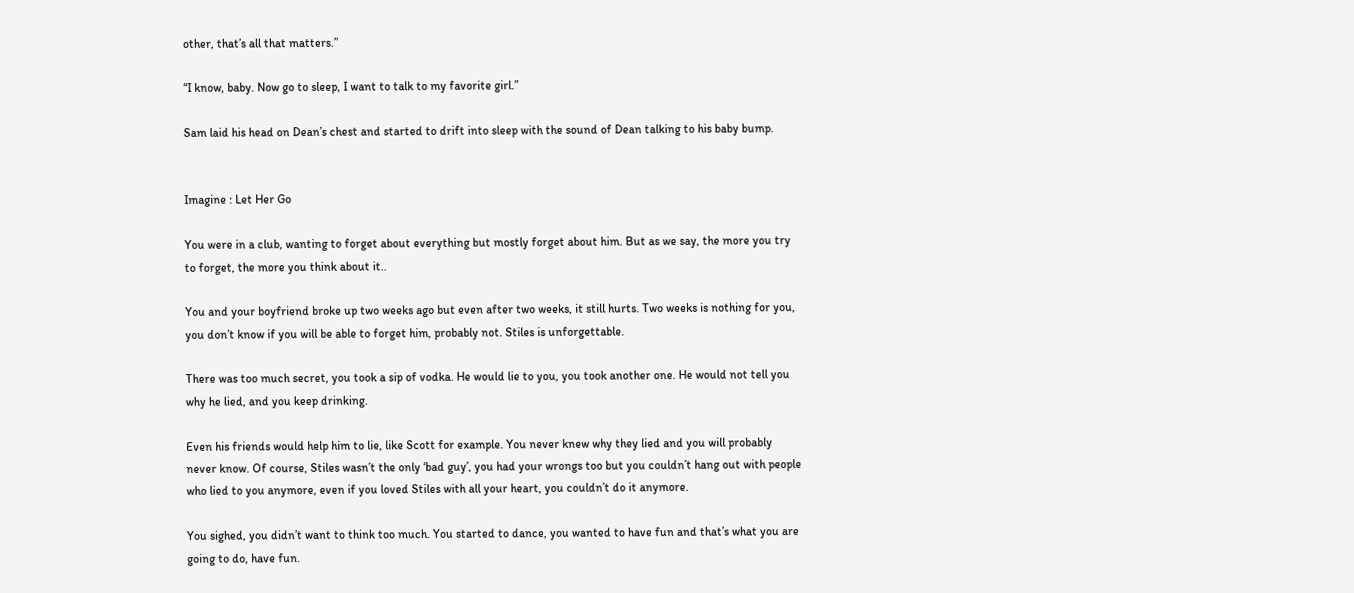other, that’s all that matters.”

“I know, baby. Now go to sleep, I want to talk to my favorite girl.”

Sam laid his head on Dean’s chest and started to drift into sleep with the sound of Dean talking to his baby bump.


Imagine : Let Her Go

You were in a club, wanting to forget about everything but mostly forget about him. But as we say, the more you try to forget, the more you think about it..

You and your boyfriend broke up two weeks ago but even after two weeks, it still hurts. Two weeks is nothing for you, you don’t know if you will be able to forget him, probably not. Stiles is unforgettable.

There was too much secret, you took a sip of vodka. He would lie to you, you took another one. He would not tell you why he lied, and you keep drinking.

Even his friends would help him to lie, like Scott for example. You never knew why they lied and you will probably never know. Of course, Stiles wasn’t the only ‘bad guy’, you had your wrongs too but you couldn’t hang out with people who lied to you anymore, even if you loved Stiles with all your heart, you couldn’t do it anymore.

You sighed, you didn’t want to think too much. You started to dance, you wanted to have fun and that’s what you are going to do, have fun.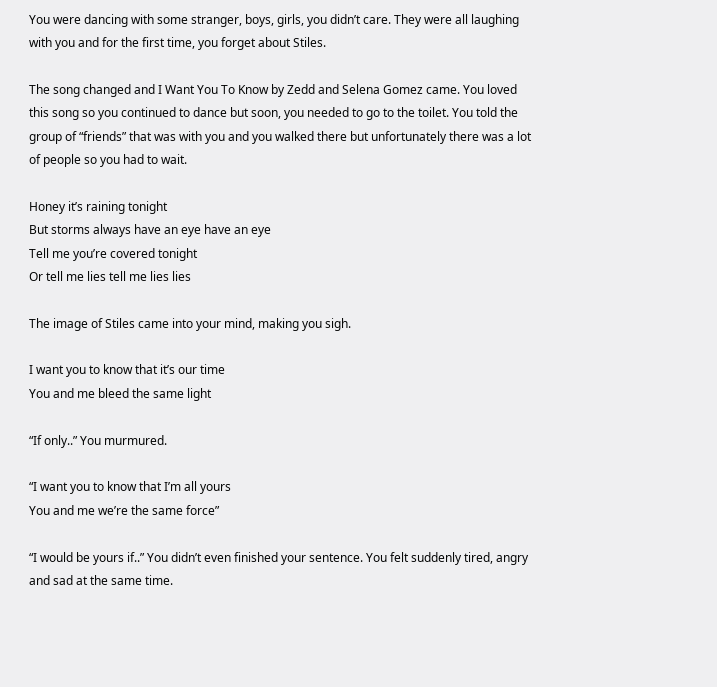You were dancing with some stranger, boys, girls, you didn’t care. They were all laughing with you and for the first time, you forget about Stiles.

The song changed and I Want You To Know by Zedd and Selena Gomez came. You loved this song so you continued to dance but soon, you needed to go to the toilet. You told the group of “friends” that was with you and you walked there but unfortunately there was a lot of people so you had to wait.

Honey it’s raining tonight
But storms always have an eye have an eye
Tell me you’re covered tonight
Or tell me lies tell me lies lies

The image of Stiles came into your mind, making you sigh.

I want you to know that it’s our time
You and me bleed the same light

“If only..” You murmured.

“I want you to know that I’m all yours
You and me we’re the same force”

“I would be yours if..” You didn’t even finished your sentence. You felt suddenly tired, angry and sad at the same time.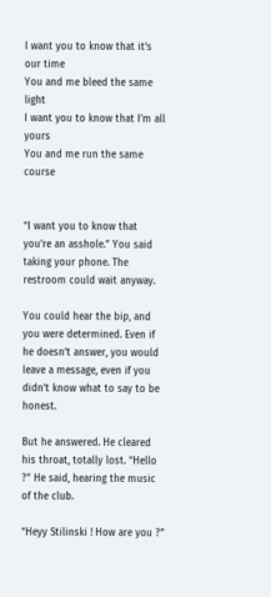I want you to know that it’s our time
You and me bleed the same light
I want you to know that I’m all yours
You and me run the same course


“I want you to know that you’re an asshole.” You said taking your phone. The restroom could wait anyway.

You could hear the bip, and you were determined. Even if he doesn’t answer, you would leave a message, even if you didn’t know what to say to be honest.

But he answered. He cleared his throat, totally lost. “Hello ?” He said, hearing the music of the club.

“Heyy Stilinski ! How are you ?”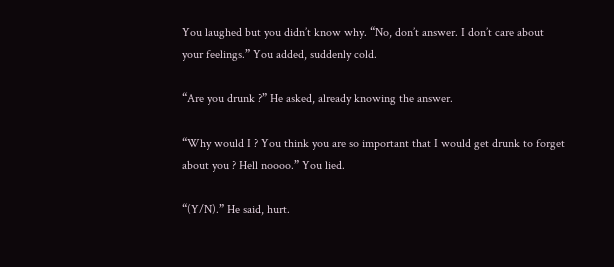You laughed but you didn’t know why. “No, don’t answer. I don’t care about your feelings.” You added, suddenly cold.

“Are you drunk ?” He asked, already knowing the answer.

“Why would I ? You think you are so important that I would get drunk to forget about you ? Hell noooo.” You lied.

“(Y/N).” He said, hurt.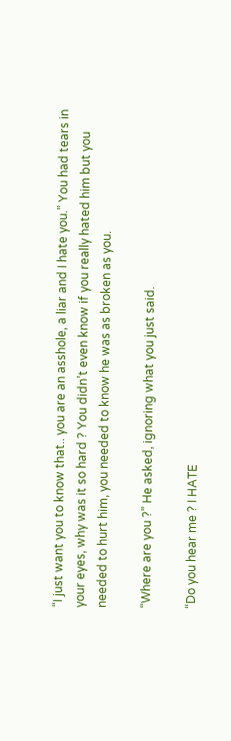“I just want you to know that.. you are an asshole, a liar and I hate you.” You had tears in your eyes, why was it so hard ? You didn’t even know if you really hated him but you needed to hurt him, you needed to know he was as broken as you.

“Where are you ?” He asked, ignoring what you just said.

“Do you hear me ? I HATE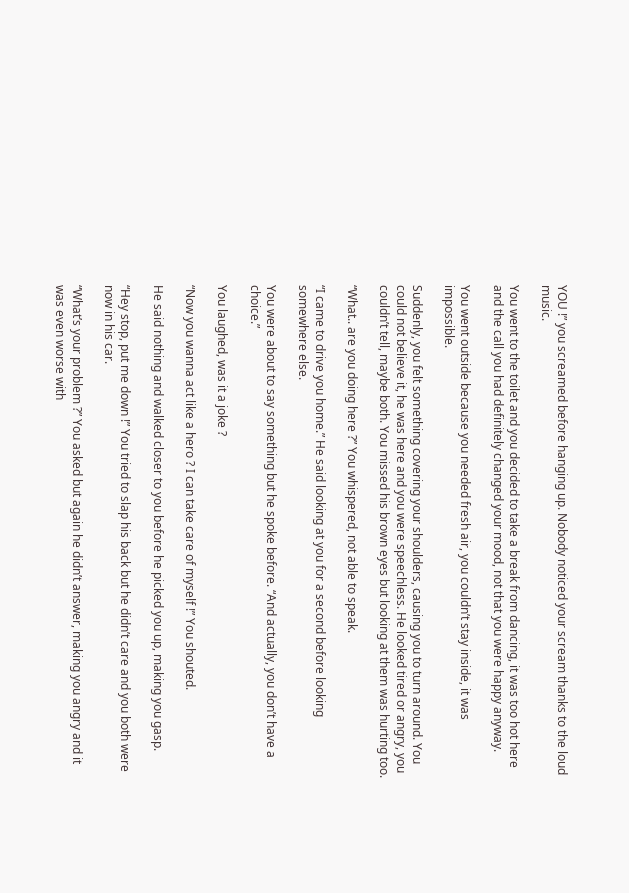YOU !” you screamed before hanging up. Nobody noticed your scream thanks to the loud music.

You went to the toilet and you decided to take a break from dancing, it was too hot here and the call you had definitely changed your mood, not that you were happy anyway.

You went outside because you needed fresh air, you couldn’t stay inside, it was impossible.

Suddenly, you felt something covering your shoulders, causing you to turn around. You could not believe it, he was here and you were speechless. He looked tired or angry, you couldn’t tell, maybe both. You missed his brown eyes but looking at them was hurting too.

“What.. are you doing here ?” You whispered, not able to speak.

“I came to drive you home.” He said looking at you for a second before looking somewhere else.

You were about to say something but he spoke before. “And actually, you don’t have a choice.”

You laughed, was it a joke ?

“Now you wanna act like a hero ? I can take care of myself !” You shouted.

He said nothing and walked closer to you before he picked you up, making you gasp.

“Hey stop, put me down !” You tried to slap his back but he didn’t care and you both were now in his car.

“What’s your problem ?” You asked but again he didn’t answer, making you angry and it was even worse with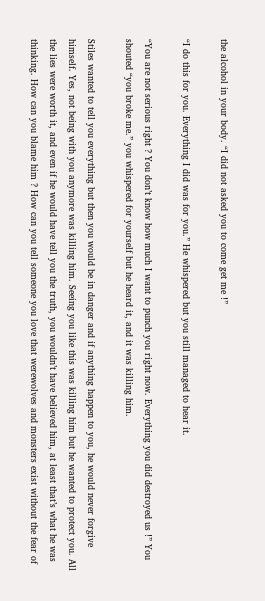the alcohol in your body. “I did not asked you to come get me !”

“I do this for you. Everything I did was for you.” He whispered but you still managed to hear it.

“You are not serious right ? You don’t know how much I want to punch you right now. Everything you did destroyed us !” You shouted “you broke me.” you whispered for yourself but he heard it, and it was killing him.

Stiles wanted to tell you everything but then you would be in danger and if anything happen to you, he would never forgive himself. Yes, not being with you anymore was killing him. Seeing you like this was killing him but he wanted to protect you. All the lies were worth it, and even if he would have tell you the truth, you wouldn’t have believed him, at least that’s what he was thinking. How can you blame him ? How can you tell someone you love that werewolves and monsters exist without the fear of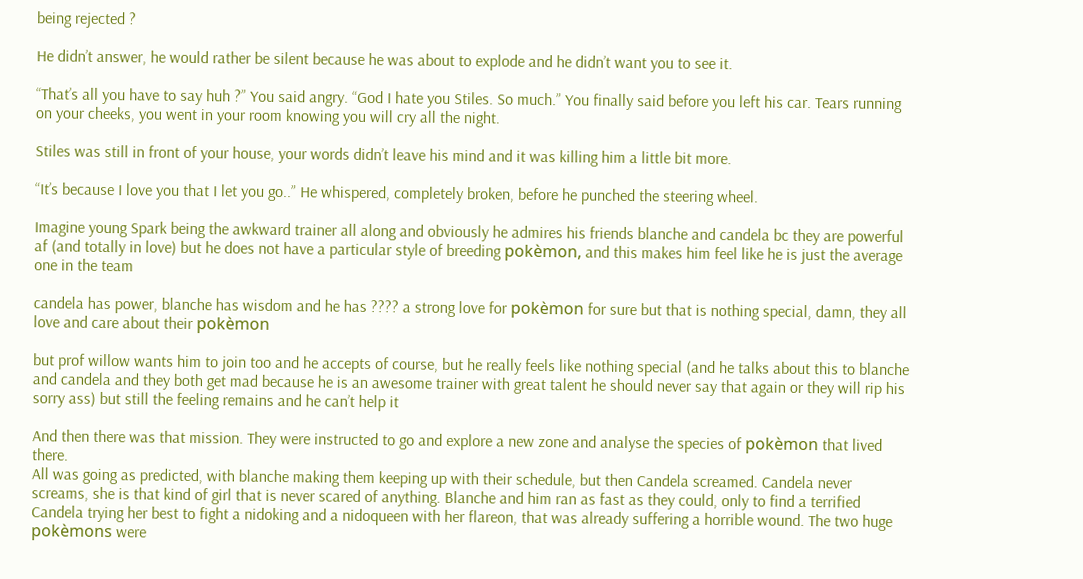being rejected ?

He didn’t answer, he would rather be silent because he was about to explode and he didn’t want you to see it.

“That’s all you have to say huh ?” You said angry. “God I hate you Stiles. So much.” You finally said before you left his car. Tears running on your cheeks, you went in your room knowing you will cry all the night.

Stiles was still in front of your house, your words didn’t leave his mind and it was killing him a little bit more.

“It’s because I love you that I let you go..” He whispered, completely broken, before he punched the steering wheel.

Imagine young Spark being the awkward trainer all along and obviously he admires his friends blanche and candela bc they are powerful af (and totally in love) but he does not have a particular style of breeding pokèmon, and this makes him feel like he is just the average one in the team

candela has power, blanche has wisdom and he has ???? a strong love for pokèmon for sure but that is nothing special, damn, they all love and care about their pokèmon

but prof willow wants him to join too and he accepts of course, but he really feels like nothing special (and he talks about this to blanche and candela and they both get mad because he is an awesome trainer with great talent he should never say that again or they will rip his sorry ass) but still the feeling remains and he can’t help it

And then there was that mission. They were instructed to go and explore a new zone and analyse the species of pokèmon that lived there.
All was going as predicted, with blanche making them keeping up with their schedule, but then Candela screamed. Candela never screams, she is that kind of girl that is never scared of anything. Blanche and him ran as fast as they could, only to find a terrified Candela trying her best to fight a nidoking and a nidoqueen with her flareon, that was already suffering a horrible wound. The two huge pokèmons were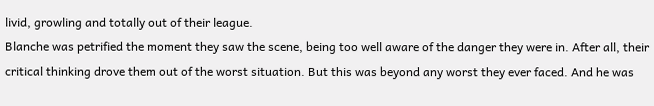livid, growling and totally out of their league.
Blanche was petrified the moment they saw the scene, being too well aware of the danger they were in. After all, their critical thinking drove them out of the worst situation. But this was beyond any worst they ever faced. And he was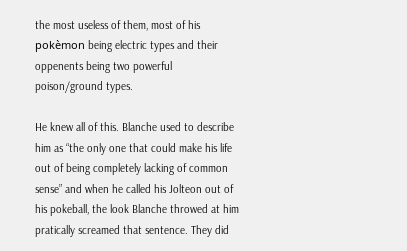the most useless of them, most of his pokèmon being electric types and their oppenents being two powerful poison/ground types.

He knew all of this. Blanche used to describe him as “the only one that could make his life out of being completely lacking of common sense” and when he called his Jolteon out of his pokeball, the look Blanche throwed at him pratically screamed that sentence. They did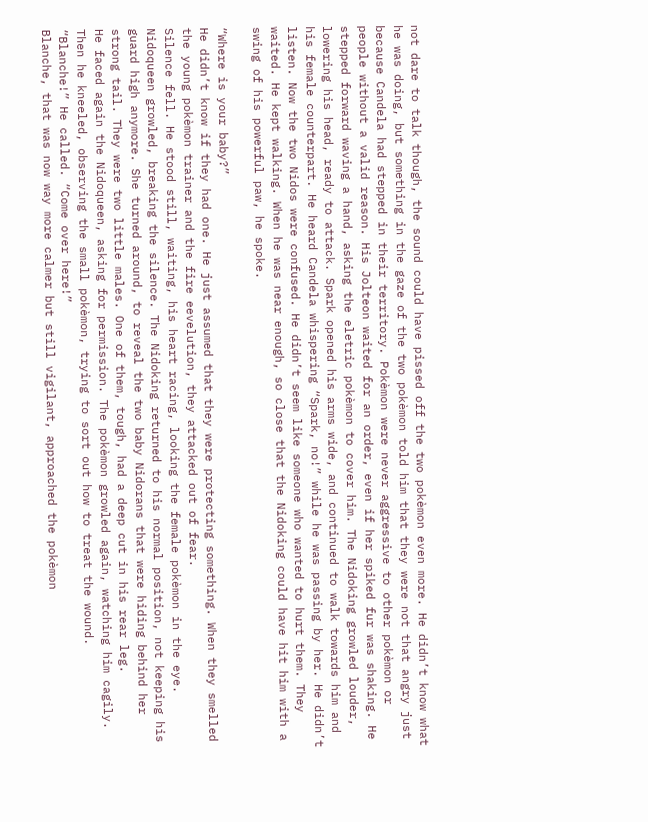not dare to talk though, the sound could have pissed off the two pokèmon even more. He didn’t know what he was doing, but something in the gaze of the two pokèmon told him that they were not that angry just because Candela had stepped in their territory. Pokèmon were never aggressive to other pokèmon or people without a valid reason. His Jolteon waited for an order, even if her spiked fur was shaking. He stepped forward waving a hand, asking the eletric pokèmon to cover him. The Nidoking growled louder, lowering his head, ready to attack. Spark opened his arms wide, and continued to walk towards him and his female counterpart. He heard Candela whispering “Spark, no!” while he was passing by her. He didn’t listen. Now the two Nidos were confused. He didn’t seem like someone who wanted to hurt them. They waited. He kept walking. When he was near enough, so close that the Nidoking could have hit him with a swing of his powerful paw, he spoke.

“Where is your baby?”
He didn’t know if they had one. He just assumed that they were protecting something. When they smelled the young pokèmon trainer and the fire eevelution, they attacked out of fear.
Silence fell. He stood still, waiting, his heart racing, looking the female pokèmon in the eye. Nidoqueen growled, breaking the silence. The Nidoking returned to his normal position, not keeping his guard high anymore. She turned around, to reveal the two baby Nidorans that were hiding behind her strong tail. They were two little males. One of them, tough, had a deep cut in his rear leg.
He faced again the Nidoqueen, asking for permission. The pokèmon growled again, watching him cagily. Then he kneeled, observing the small pokèmon, trying to sort out how to treat the wound.
“Blanche!” He called. “Come over here!”
Blanche, that was now way more calmer but still vigilant, approached the pokèmon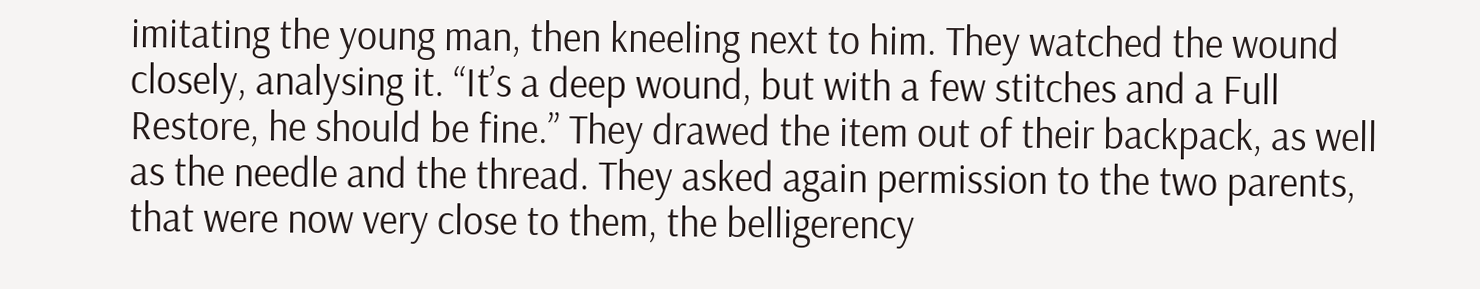imitating the young man, then kneeling next to him. They watched the wound closely, analysing it. “It’s a deep wound, but with a few stitches and a Full Restore, he should be fine.” They drawed the item out of their backpack, as well as the needle and the thread. They asked again permission to the two parents, that were now very close to them, the belligerency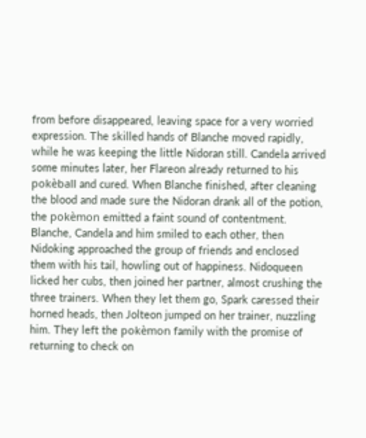from before disappeared, leaving space for a very worried expression. The skilled hands of Blanche moved rapidly, while he was keeping the little Nidoran still. Candela arrived some minutes later, her Flareon already returned to his pokèball and cured. When Blanche finished, after cleaning the blood and made sure the Nidoran drank all of the potion, the pokèmon emitted a faint sound of contentment. Blanche, Candela and him smiled to each other, then Nidoking approached the group of friends and enclosed them with his tail, howling out of happiness. Nidoqueen licked her cubs, then joined her partner, almost crushing the three trainers. When they let them go, Spark caressed their horned heads, then Jolteon jumped on her trainer, nuzzling him. They left the pokèmon family with the promise of returning to check on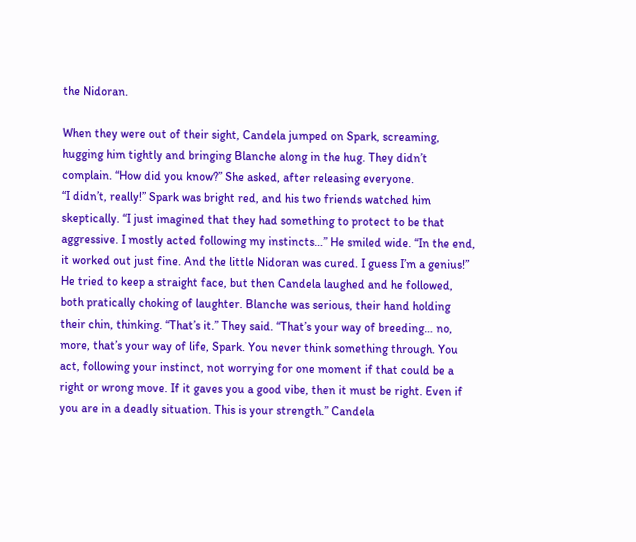the Nidoran.

When they were out of their sight, Candela jumped on Spark, screaming, hugging him tightly and bringing Blanche along in the hug. They didn’t complain. “How did you know?” She asked, after releasing everyone.
“I didn’t, really!” Spark was bright red, and his two friends watched him skeptically. “I just imagined that they had something to protect to be that aggressive. I mostly acted following my instincts…” He smiled wide. “In the end, it worked out just fine. And the little Nidoran was cured. I guess I’m a genius!” He tried to keep a straight face, but then Candela laughed and he followed, both pratically choking of laughter. Blanche was serious, their hand holding their chin, thinking. “That’s it.” They said. “That’s your way of breeding… no, more, that’s your way of life, Spark. You never think something through. You act, following your instinct, not worrying for one moment if that could be a right or wrong move. If it gaves you a good vibe, then it must be right. Even if you are in a deadly situation. This is your strength.” Candela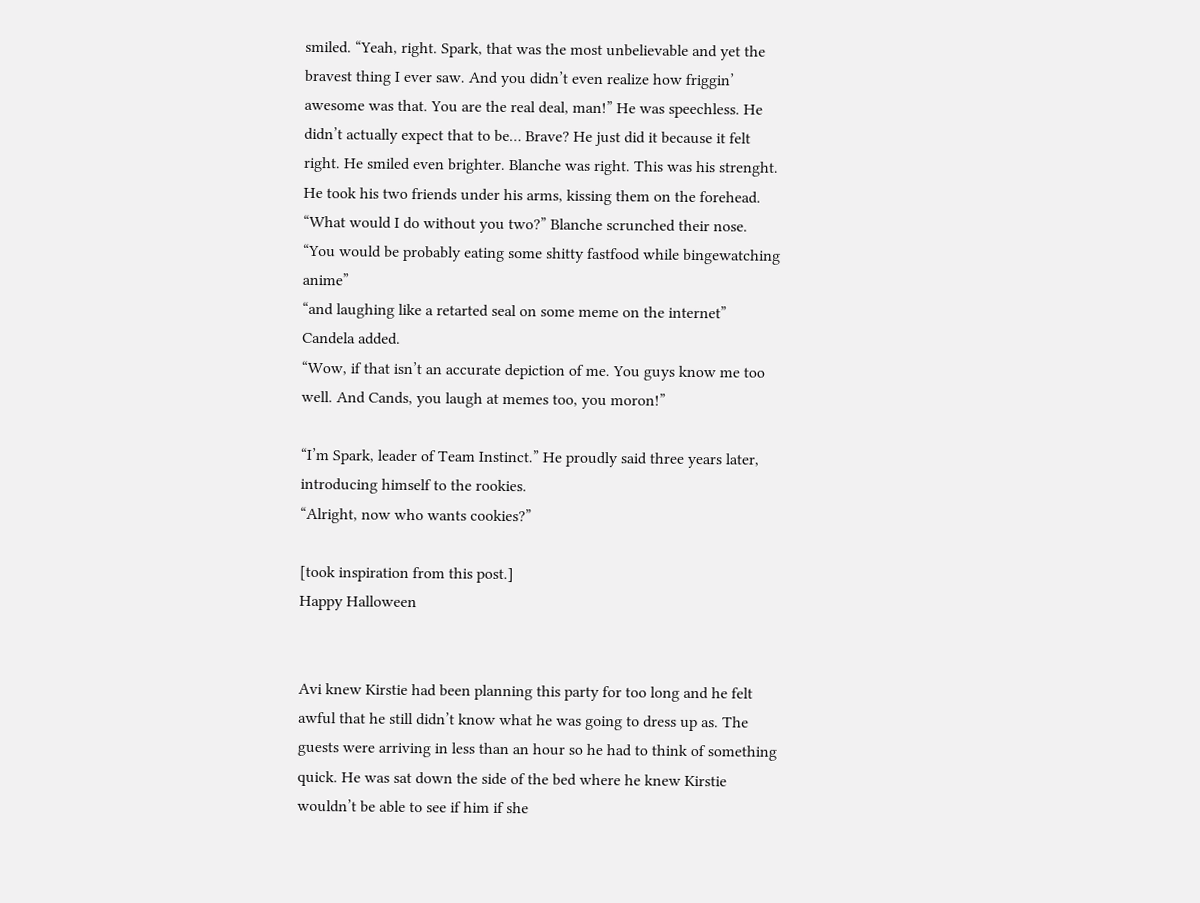smiled. “Yeah, right. Spark, that was the most unbelievable and yet the bravest thing I ever saw. And you didn’t even realize how friggin’ awesome was that. You are the real deal, man!” He was speechless. He didn’t actually expect that to be… Brave? He just did it because it felt right. He smiled even brighter. Blanche was right. This was his strenght. He took his two friends under his arms, kissing them on the forehead. “What would I do without you two?” Blanche scrunched their nose. “You would be probably eating some shitty fastfood while bingewatching anime”
“and laughing like a retarted seal on some meme on the internet” Candela added.
“Wow, if that isn’t an accurate depiction of me. You guys know me too well. And Cands, you laugh at memes too, you moron!”

“I’m Spark, leader of Team Instinct.” He proudly said three years later, introducing himself to the rookies.
“Alright, now who wants cookies?”

[took inspiration from this post.]
Happy Halloween


Avi knew Kirstie had been planning this party for too long and he felt awful that he still didn’t know what he was going to dress up as. The guests were arriving in less than an hour so he had to think of something quick. He was sat down the side of the bed where he knew Kirstie wouldn’t be able to see if him if she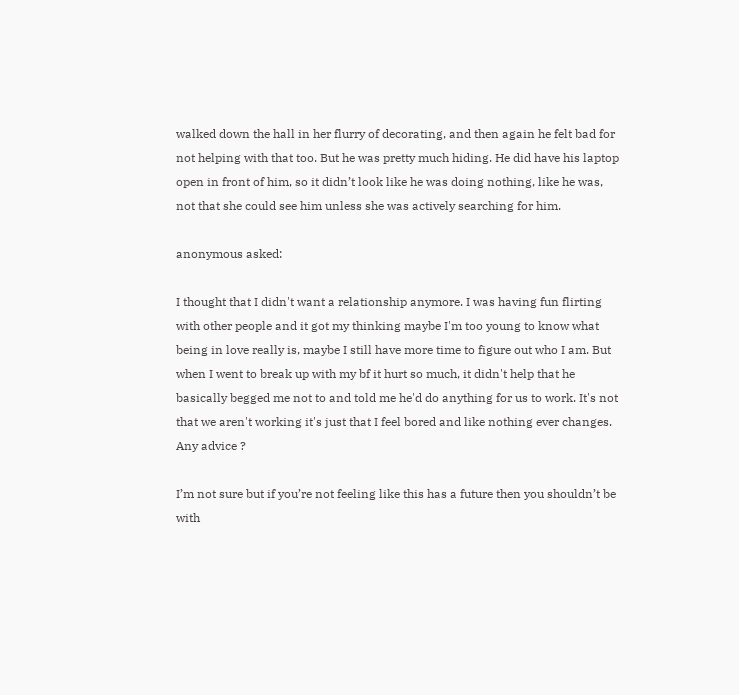walked down the hall in her flurry of decorating, and then again he felt bad for not helping with that too. But he was pretty much hiding. He did have his laptop open in front of him, so it didn’t look like he was doing nothing, like he was, not that she could see him unless she was actively searching for him.

anonymous asked:

I thought that I didn't want a relationship anymore. I was having fun flirting with other people and it got my thinking maybe I'm too young to know what being in love really is, maybe I still have more time to figure out who I am. But when I went to break up with my bf it hurt so much, it didn't help that he basically begged me not to and told me he'd do anything for us to work. It's not that we aren't working it's just that I feel bored and like nothing ever changes. Any advice ?

I’m not sure but if you’re not feeling like this has a future then you shouldn’t be with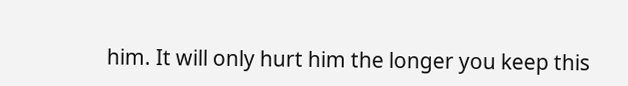him. It will only hurt him the longer you keep this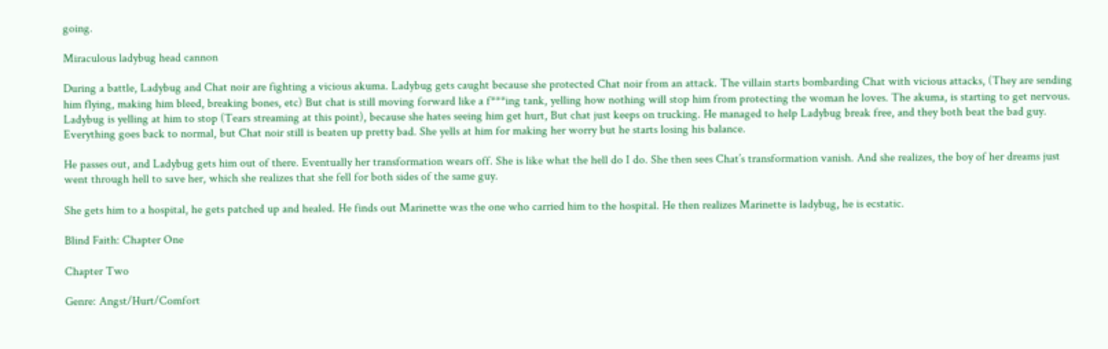going.

Miraculous ladybug head cannon

During a battle, Ladybug and Chat noir are fighting a vicious akuma. Ladybug gets caught because she protected Chat noir from an attack. The villain starts bombarding Chat with vicious attacks, (They are sending him flying, making him bleed, breaking bones, etc) But chat is still moving forward like a f***ing tank, yelling how nothing will stop him from protecting the woman he loves. The akuma, is starting to get nervous. Ladybug is yelling at him to stop (Tears streaming at this point), because she hates seeing him get hurt, But chat just keeps on trucking. He managed to help Ladybug break free, and they both beat the bad guy. Everything goes back to normal, but Chat noir still is beaten up pretty bad. She yells at him for making her worry but he starts losing his balance.

He passes out, and Ladybug gets him out of there. Eventually her transformation wears off. She is like what the hell do I do. She then sees Chat’s transformation vanish. And she realizes, the boy of her dreams just went through hell to save her, which she realizes that she fell for both sides of the same guy.

She gets him to a hospital, he gets patched up and healed. He finds out Marinette was the one who carried him to the hospital. He then realizes Marinette is ladybug, he is ecstatic.

Blind Faith: Chapter One

Chapter Two

Genre: Angst/Hurt/Comfort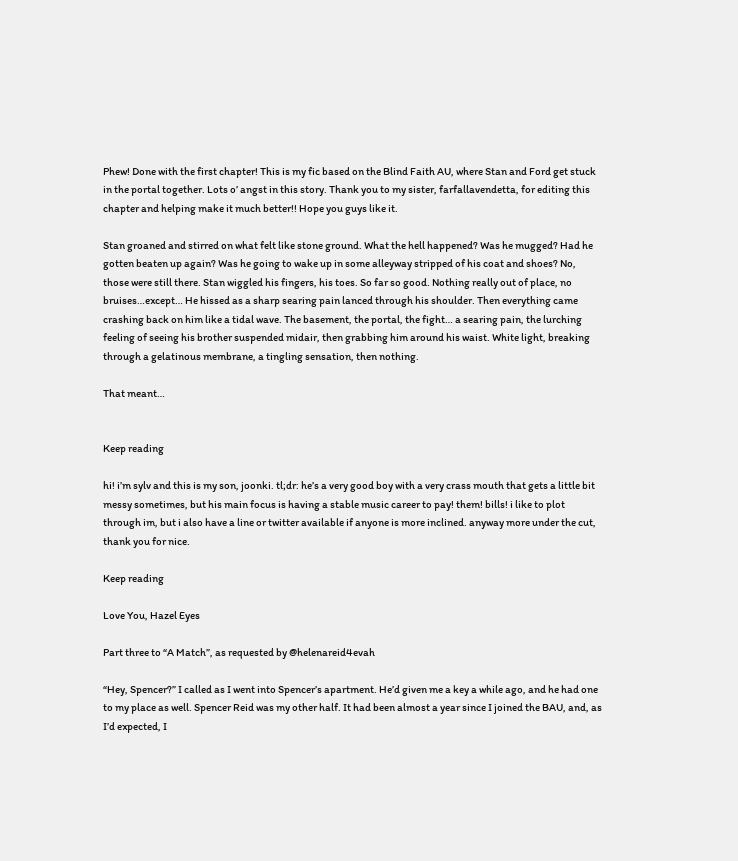Phew! Done with the first chapter! This is my fic based on the Blind Faith AU, where Stan and Ford get stuck in the portal together. Lots o’ angst in this story. Thank you to my sister, farfallavendetta, for editing this chapter and helping make it much better!! Hope you guys like it.

Stan groaned and stirred on what felt like stone ground. What the hell happened? Was he mugged? Had he gotten beaten up again? Was he going to wake up in some alleyway stripped of his coat and shoes? No, those were still there. Stan wiggled his fingers, his toes. So far so good. Nothing really out of place, no bruises…except… He hissed as a sharp searing pain lanced through his shoulder. Then everything came crashing back on him like a tidal wave. The basement, the portal, the fight… a searing pain, the lurching feeling of seeing his brother suspended midair, then grabbing him around his waist. White light, breaking through a gelatinous membrane, a tingling sensation, then nothing.

That meant…


Keep reading

hi! i’m sylv and this is my son, joonki. tl;dr: he’s a very good boy with a very crass mouth that gets a little bit messy sometimes, but his main focus is having a stable music career to pay! them! bills! i like to plot through im, but i also have a line or twitter available if anyone is more inclined. anyway more under the cut, thank you for nice.

Keep reading

Love You, Hazel Eyes

Part three to “A Match”, as requested by @helenareid4evah

“Hey, Spencer?” I called as I went into Spencer’s apartment. He’d given me a key a while ago, and he had one to my place as well. Spencer Reid was my other half. It had been almost a year since I joined the BAU, and, as I’d expected, I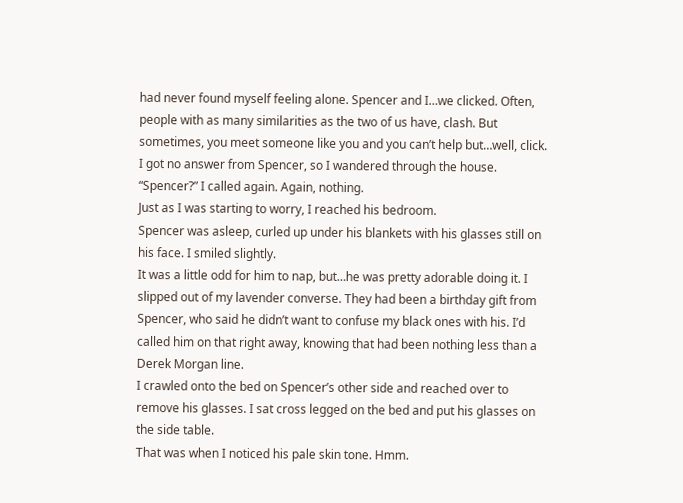had never found myself feeling alone. Spencer and I…we clicked. Often, people with as many similarities as the two of us have, clash. But sometimes, you meet someone like you and you can’t help but…well, click.
I got no answer from Spencer, so I wandered through the house.
“Spencer?” I called again. Again, nothing.
Just as I was starting to worry, I reached his bedroom.
Spencer was asleep, curled up under his blankets with his glasses still on his face. I smiled slightly.
It was a little odd for him to nap, but…he was pretty adorable doing it. I slipped out of my lavender converse. They had been a birthday gift from Spencer, who said he didn’t want to confuse my black ones with his. I’d called him on that right away, knowing that had been nothing less than a Derek Morgan line.
I crawled onto the bed on Spencer’s other side and reached over to remove his glasses. I sat cross legged on the bed and put his glasses on the side table.
That was when I noticed his pale skin tone. Hmm.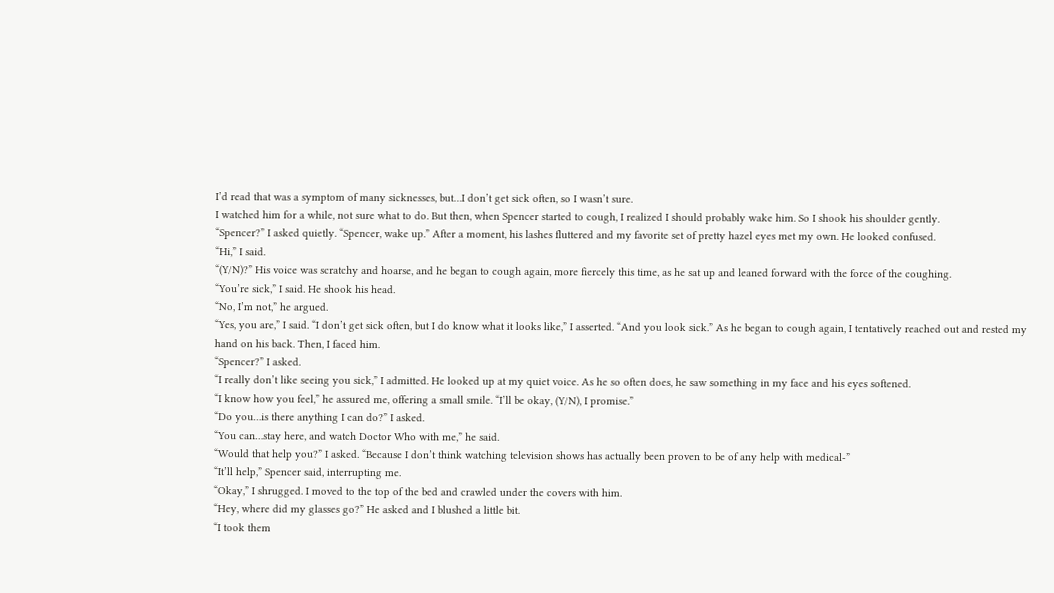I’d read that was a symptom of many sicknesses, but…I don’t get sick often, so I wasn’t sure.
I watched him for a while, not sure what to do. But then, when Spencer started to cough, I realized I should probably wake him. So I shook his shoulder gently.
“Spencer?” I asked quietly. “Spencer, wake up.” After a moment, his lashes fluttered and my favorite set of pretty hazel eyes met my own. He looked confused.
“Hi,” I said.
“(Y/N)?” His voice was scratchy and hoarse, and he began to cough again, more fiercely this time, as he sat up and leaned forward with the force of the coughing.
“You’re sick,” I said. He shook his head.
“No, I’m not,” he argued.
“Yes, you are,” I said. “I don’t get sick often, but I do know what it looks like,” I asserted. “And you look sick.” As he began to cough again, I tentatively reached out and rested my hand on his back. Then, I faced him.
“Spencer?” I asked.
“I really don’t like seeing you sick,” I admitted. He looked up at my quiet voice. As he so often does, he saw something in my face and his eyes softened.
“I know how you feel,” he assured me, offering a small smile. “I’ll be okay, (Y/N), I promise.”
“Do you…is there anything I can do?” I asked.
“You can…stay here, and watch Doctor Who with me,” he said.
“Would that help you?” I asked. “Because I don’t think watching television shows has actually been proven to be of any help with medical-”
“It’ll help,” Spencer said, interrupting me.
“Okay,” I shrugged. I moved to the top of the bed and crawled under the covers with him.
“Hey, where did my glasses go?” He asked and I blushed a little bit.
“I took them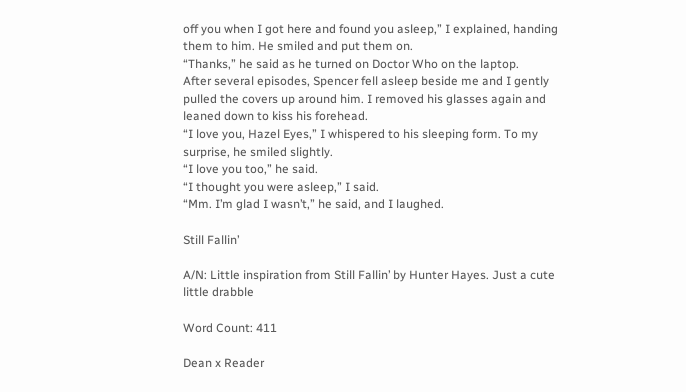off you when I got here and found you asleep,” I explained, handing them to him. He smiled and put them on.
“Thanks,” he said as he turned on Doctor Who on the laptop.
After several episodes, Spencer fell asleep beside me and I gently pulled the covers up around him. I removed his glasses again and leaned down to kiss his forehead.
“I love you, Hazel Eyes,” I whispered to his sleeping form. To my surprise, he smiled slightly.
“I love you too,” he said.
“I thought you were asleep,” I said.
“Mm. I’m glad I wasn’t,” he said, and I laughed.

Still Fallin’

A/N: Little inspiration from Still Fallin’ by Hunter Hayes. Just a cute little drabble

Word Count: 411

Dean x Reader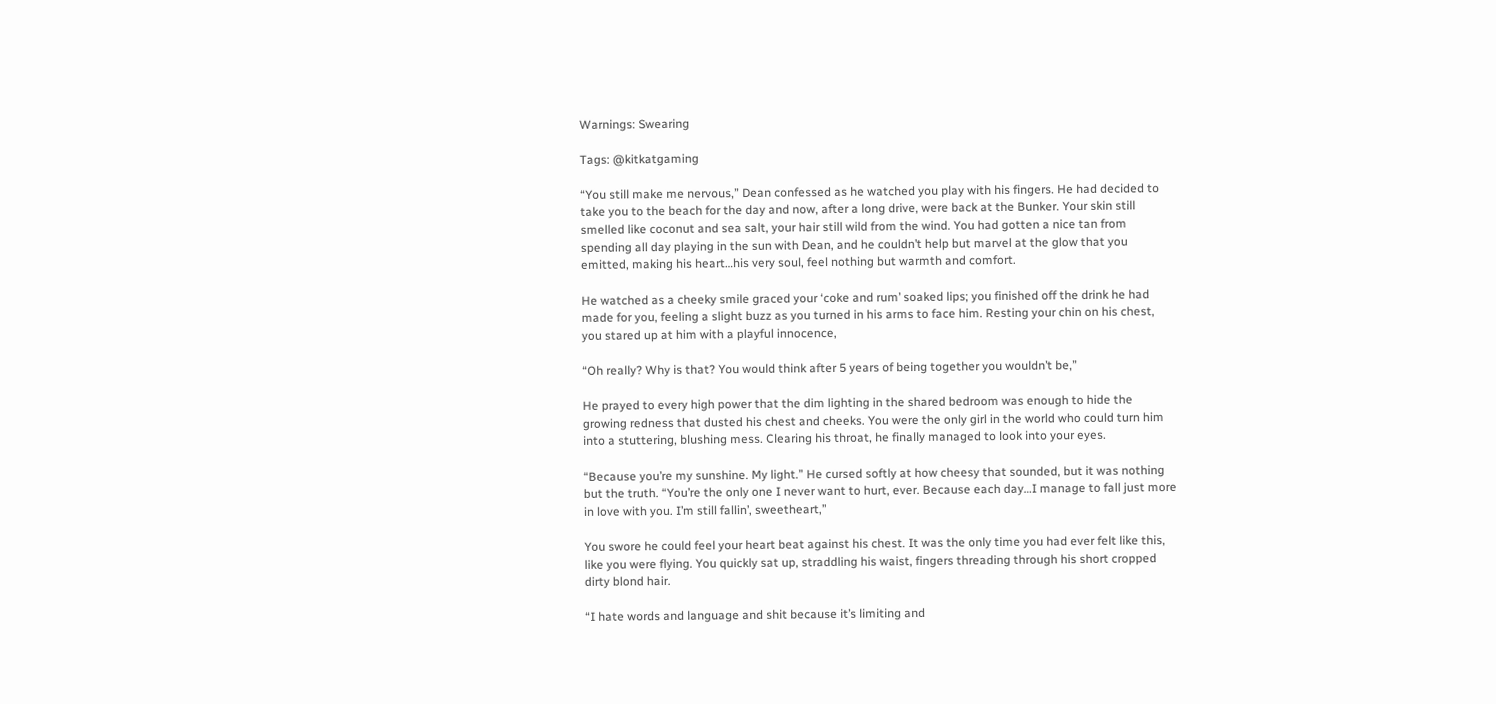Warnings: Swearing

Tags: @kitkatgaming

“You still make me nervous,” Dean confessed as he watched you play with his fingers. He had decided to take you to the beach for the day and now, after a long drive, were back at the Bunker. Your skin still smelled like coconut and sea salt, your hair still wild from the wind. You had gotten a nice tan from spending all day playing in the sun with Dean, and he couldn’t help but marvel at the glow that you emitted, making his heart…his very soul, feel nothing but warmth and comfort.

He watched as a cheeky smile graced your ‘coke and rum’ soaked lips; you finished off the drink he had made for you, feeling a slight buzz as you turned in his arms to face him. Resting your chin on his chest, you stared up at him with a playful innocence,

“Oh really? Why is that? You would think after 5 years of being together you wouldn’t be,”

He prayed to every high power that the dim lighting in the shared bedroom was enough to hide the growing redness that dusted his chest and cheeks. You were the only girl in the world who could turn him into a stuttering, blushing mess. Clearing his throat, he finally managed to look into your eyes.

“Because you’re my sunshine. My light.” He cursed softly at how cheesy that sounded, but it was nothing but the truth. “You’re the only one I never want to hurt, ever. Because each day…I manage to fall just more in love with you. I’m still fallin’, sweetheart,”

You swore he could feel your heart beat against his chest. It was the only time you had ever felt like this, like you were flying. You quickly sat up, straddling his waist, fingers threading through his short cropped dirty blond hair.

“I hate words and language and shit because it’s limiting and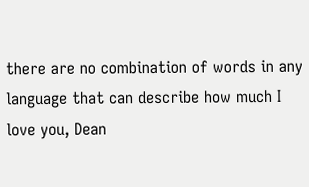there are no combination of words in any language that can describe how much I love you, Dean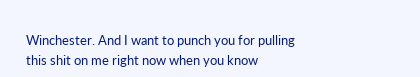Winchester. And I want to punch you for pulling this shit on me right now when you know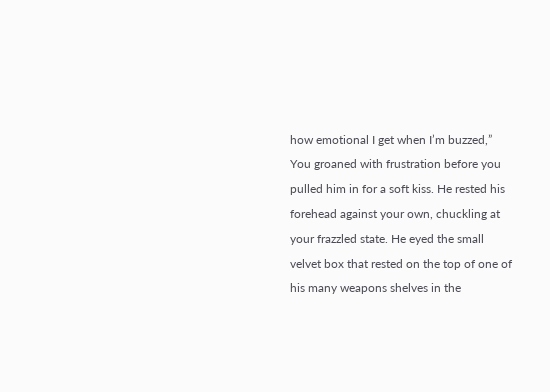how emotional I get when I’m buzzed,” You groaned with frustration before you pulled him in for a soft kiss. He rested his forehead against your own, chuckling at your frazzled state. He eyed the small velvet box that rested on the top of one of his many weapons shelves in the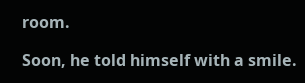room.

Soon, he told himself with a smile.